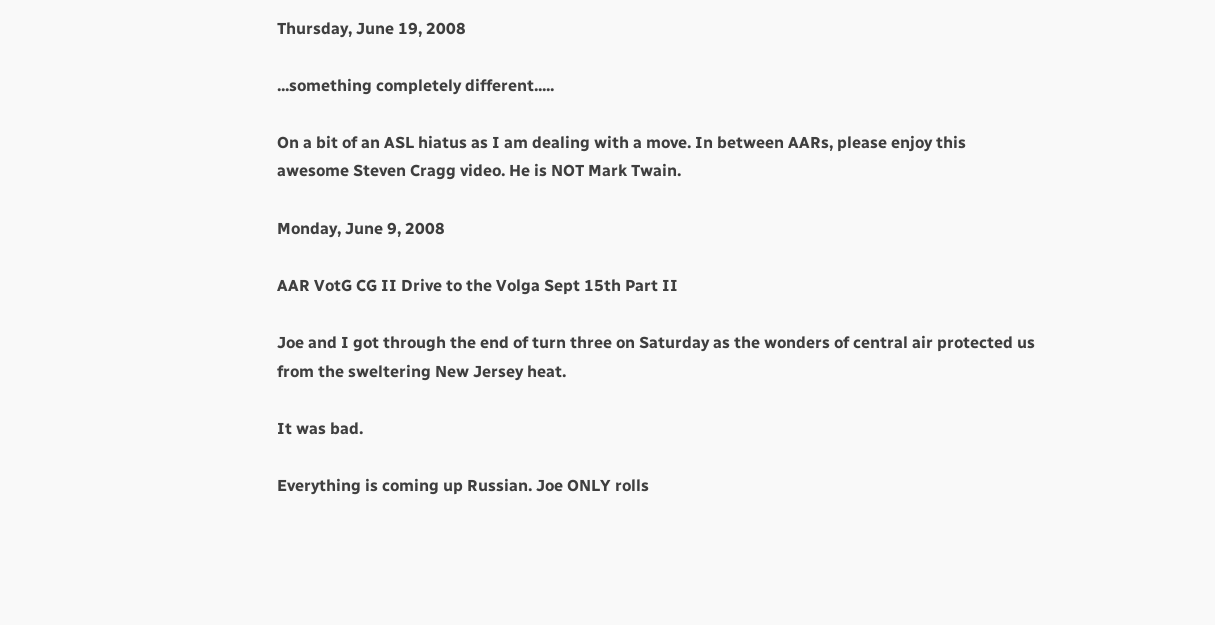Thursday, June 19, 2008

...something completely different.....

On a bit of an ASL hiatus as I am dealing with a move. In between AARs, please enjoy this awesome Steven Cragg video. He is NOT Mark Twain.

Monday, June 9, 2008

AAR VotG CG II Drive to the Volga Sept 15th Part II

Joe and I got through the end of turn three on Saturday as the wonders of central air protected us from the sweltering New Jersey heat.

It was bad.

Everything is coming up Russian. Joe ONLY rolls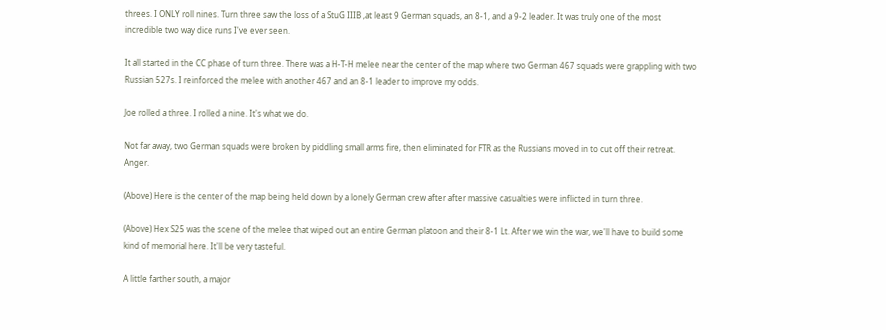threes. I ONLY roll nines. Turn three saw the loss of a StuG IIIB ,at least 9 German squads, an 8-1, and a 9-2 leader. It was truly one of the most incredible two way dice runs I've ever seen.

It all started in the CC phase of turn three. There was a H-T-H melee near the center of the map where two German 467 squads were grappling with two Russian 527s. I reinforced the melee with another 467 and an 8-1 leader to improve my odds.

Joe rolled a three. I rolled a nine. It's what we do.

Not far away, two German squads were broken by piddling small arms fire, then eliminated for FTR as the Russians moved in to cut off their retreat. Anger.

(Above) Here is the center of the map being held down by a lonely German crew after after massive casualties were inflicted in turn three.

(Above) Hex S25 was the scene of the melee that wiped out an entire German platoon and their 8-1 Lt. After we win the war, we'll have to build some kind of memorial here. It'll be very tasteful.

A little farther south, a major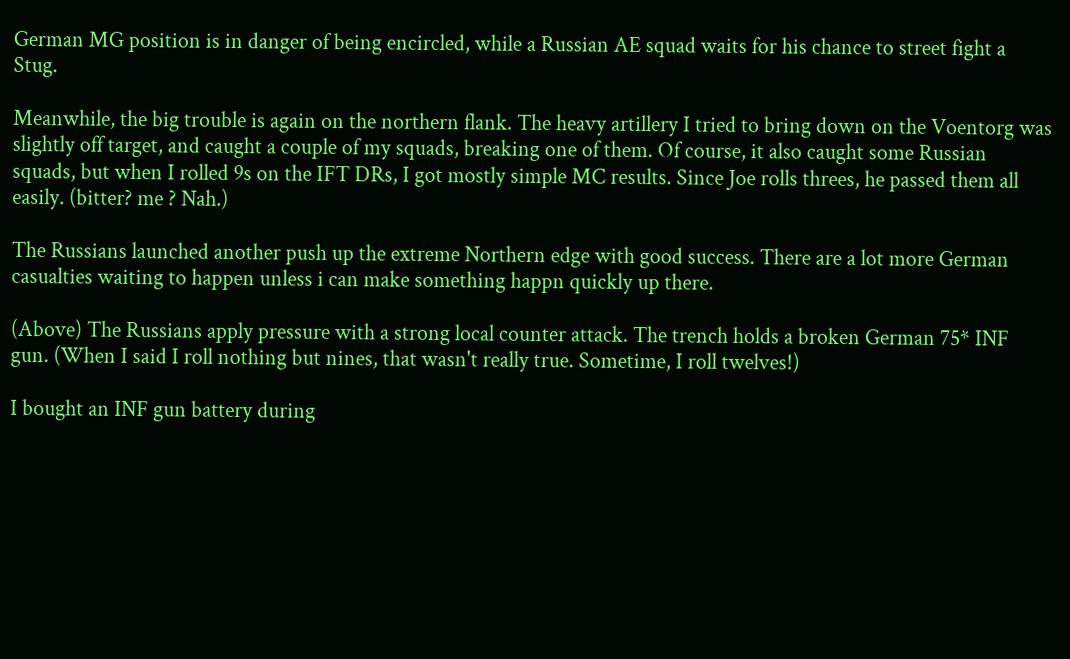German MG position is in danger of being encircled, while a Russian AE squad waits for his chance to street fight a Stug.

Meanwhile, the big trouble is again on the northern flank. The heavy artillery I tried to bring down on the Voentorg was slightly off target, and caught a couple of my squads, breaking one of them. Of course, it also caught some Russian squads, but when I rolled 9s on the IFT DRs, I got mostly simple MC results. Since Joe rolls threes, he passed them all easily. (bitter? me ? Nah.)

The Russians launched another push up the extreme Northern edge with good success. There are a lot more German casualties waiting to happen unless i can make something happn quickly up there.

(Above) The Russians apply pressure with a strong local counter attack. The trench holds a broken German 75* INF gun. (When I said I roll nothing but nines, that wasn't really true. Sometime, I roll twelves!)

I bought an INF gun battery during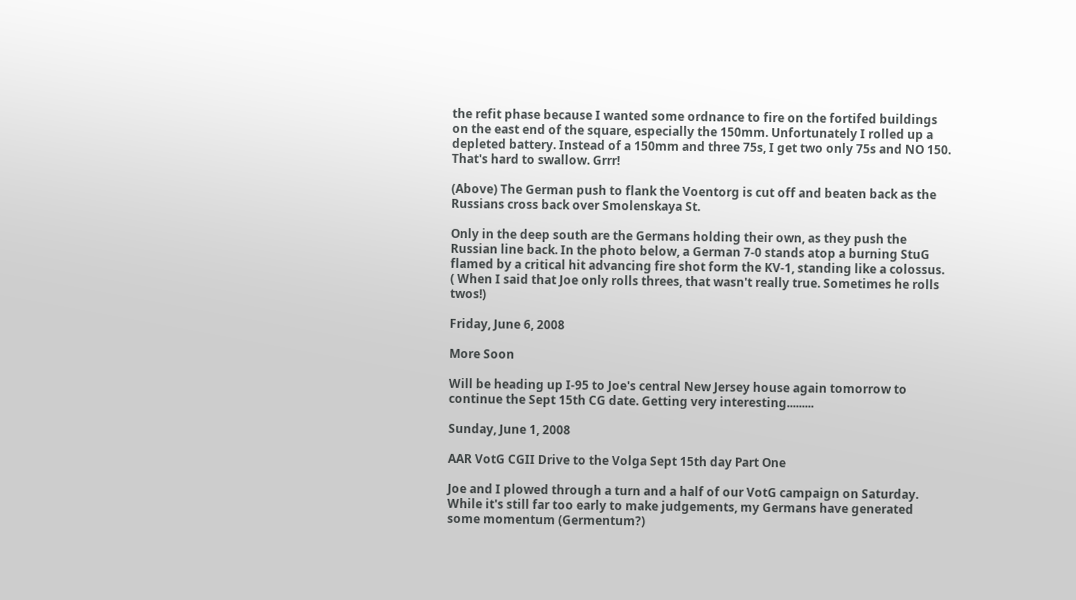the refit phase because I wanted some ordnance to fire on the fortifed buildings on the east end of the square, especially the 150mm. Unfortunately I rolled up a depleted battery. Instead of a 150mm and three 75s, I get two only 75s and NO 150. That's hard to swallow. Grrr!

(Above) The German push to flank the Voentorg is cut off and beaten back as the Russians cross back over Smolenskaya St.

Only in the deep south are the Germans holding their own, as they push the Russian line back. In the photo below, a German 7-0 stands atop a burning StuG flamed by a critical hit advancing fire shot form the KV-1, standing like a colossus. ( When I said that Joe only rolls threes, that wasn't really true. Sometimes he rolls twos!)

Friday, June 6, 2008

More Soon

Will be heading up I-95 to Joe's central New Jersey house again tomorrow to continue the Sept 15th CG date. Getting very interesting.........

Sunday, June 1, 2008

AAR VotG CGII Drive to the Volga Sept 15th day Part One

Joe and I plowed through a turn and a half of our VotG campaign on Saturday. While it's still far too early to make judgements, my Germans have generated some momentum (Germentum?)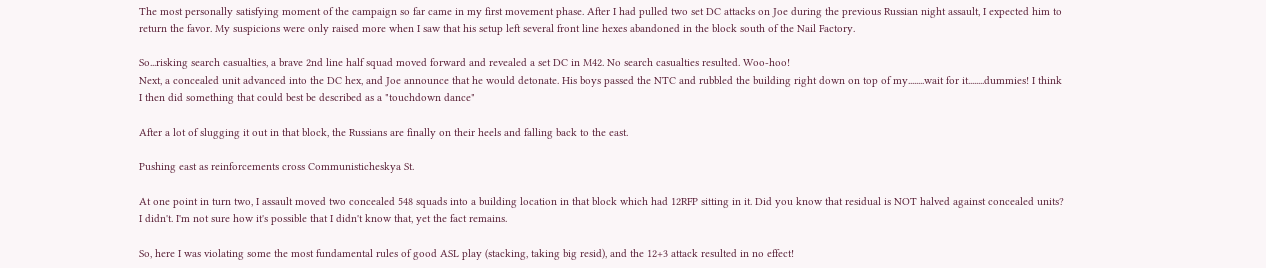The most personally satisfying moment of the campaign so far came in my first movement phase. After I had pulled two set DC attacks on Joe during the previous Russian night assault, I expected him to return the favor. My suspicions were only raised more when I saw that his setup left several front line hexes abandoned in the block south of the Nail Factory.

So...risking search casualties, a brave 2nd line half squad moved forward and revealed a set DC in M42. No search casualties resulted. Woo-hoo!
Next, a concealed unit advanced into the DC hex, and Joe announce that he would detonate. His boys passed the NTC and rubbled the building right down on top of my........wait for it........dummies! I think I then did something that could best be described as a "touchdown dance"

After a lot of slugging it out in that block, the Russians are finally on their heels and falling back to the east.

Pushing east as reinforcements cross Communisticheskya St.

At one point in turn two, I assault moved two concealed 548 squads into a building location in that block which had 12RFP sitting in it. Did you know that residual is NOT halved against concealed units? I didn't. I'm not sure how it's possible that I didn't know that, yet the fact remains.

So, here I was violating some the most fundamental rules of good ASL play (stacking, taking big resid), and the 12+3 attack resulted in no effect!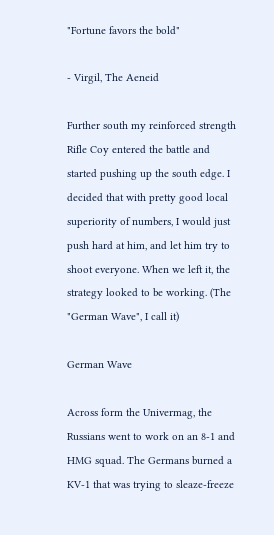"Fortune favors the bold"

- Virgil, The Aeneid

Further south my reinforced strength Rifle Coy entered the battle and started pushing up the south edge. I decided that with pretty good local superiority of numbers, I would just push hard at him, and let him try to shoot everyone. When we left it, the strategy looked to be working. (The "German Wave", I call it)

German Wave

Across form the Univermag, the Russians went to work on an 8-1 and HMG squad. The Germans burned a KV-1 that was trying to sleaze-freeze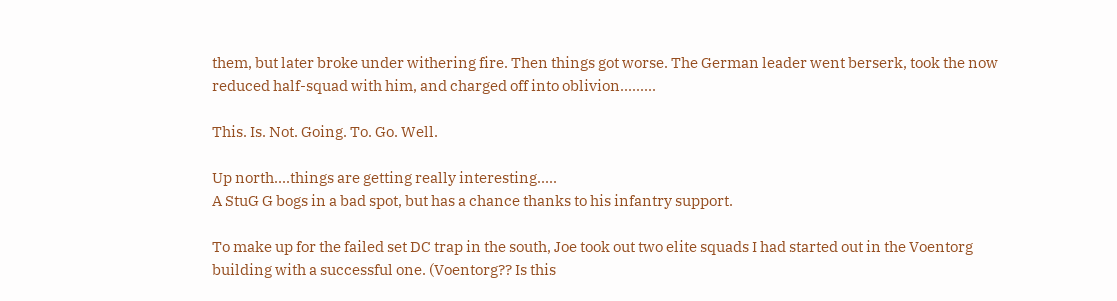them, but later broke under withering fire. Then things got worse. The German leader went berserk, took the now reduced half-squad with him, and charged off into oblivion.........

This. Is. Not. Going. To. Go. Well.

Up north....things are getting really interesting.....
A StuG G bogs in a bad spot, but has a chance thanks to his infantry support.

To make up for the failed set DC trap in the south, Joe took out two elite squads I had started out in the Voentorg building with a successful one. (Voentorg?? Is this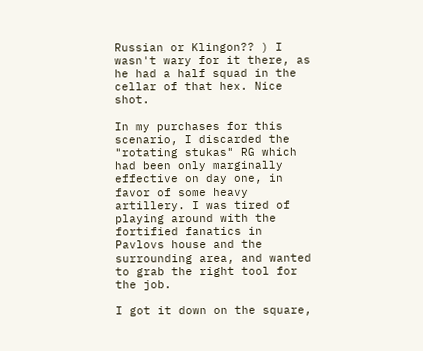Russian or Klingon?? ) I wasn't wary for it there, as he had a half squad in the cellar of that hex. Nice shot.

In my purchases for this scenario, I discarded the "rotating stukas" RG which had been only marginally effective on day one, in favor of some heavy artillery. I was tired of playing around with the fortified fanatics in Pavlovs house and the surrounding area, and wanted to grab the right tool for the job.

I got it down on the square,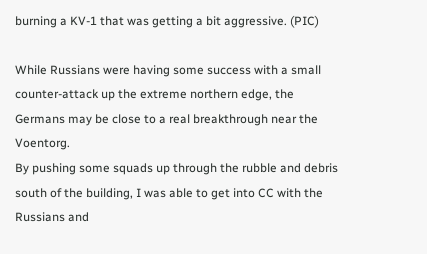burning a KV-1 that was getting a bit aggressive. (PIC)

While Russians were having some success with a small counter-attack up the extreme northern edge, the Germans may be close to a real breakthrough near the Voentorg.
By pushing some squads up through the rubble and debris south of the building, I was able to get into CC with the Russians and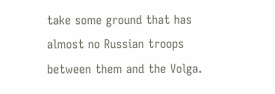take some ground that has almost no Russian troops between them and the Volga.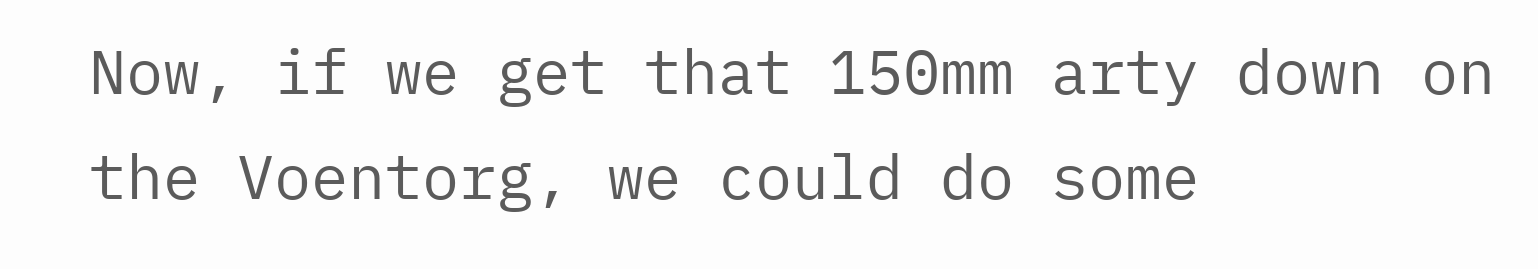Now, if we get that 150mm arty down on the Voentorg, we could do some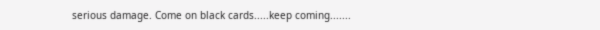serious damage. Come on black cards.....keep coming.......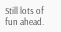Still lots of fun ahead.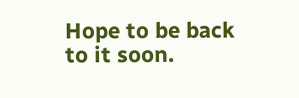Hope to be back to it soon.